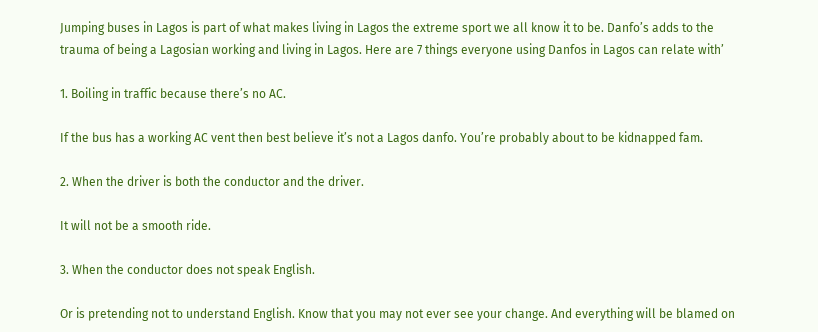Jumping buses in Lagos is part of what makes living in Lagos the extreme sport we all know it to be. Danfo’s adds to the trauma of being a Lagosian working and living in Lagos. Here are 7 things everyone using Danfos in Lagos can relate with’

1. Boiling in traffic because there’s no AC.

If the bus has a working AC vent then best believe it’s not a Lagos danfo. You’re probably about to be kidnapped fam.

2. When the driver is both the conductor and the driver.

It will not be a smooth ride.

3. When the conductor does not speak English.

Or is pretending not to understand English. Know that you may not ever see your change. And everything will be blamed on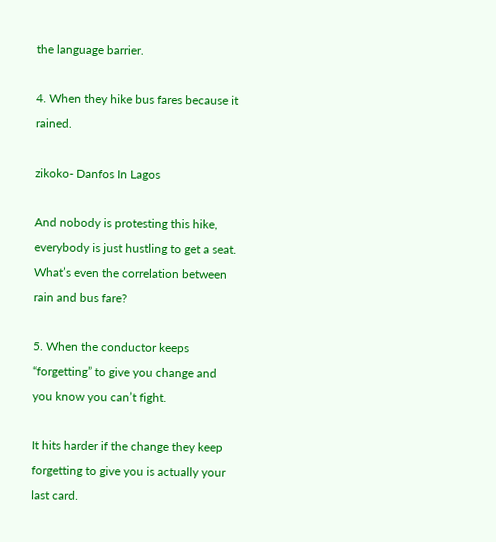the language barrier.

4. When they hike bus fares because it rained.

zikoko- Danfos In Lagos

And nobody is protesting this hike, everybody is just hustling to get a seat. What’s even the correlation between rain and bus fare?

5. When the conductor keeps “forgetting” to give you change and you know you can’t fight.

It hits harder if the change they keep forgetting to give you is actually your last card.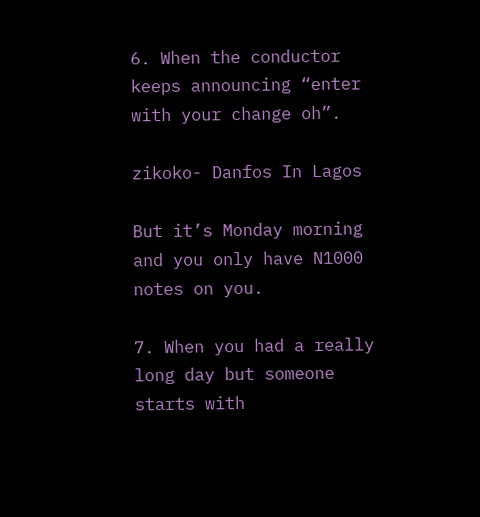6. When the conductor keeps announcing “enter with your change oh”.

zikoko- Danfos In Lagos

But it’s Monday morning and you only have N1000 notes on you.

7. When you had a really long day but someone starts with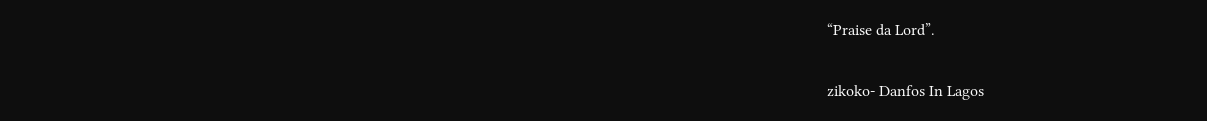“Praise da Lord”.

zikoko- Danfos In Lagos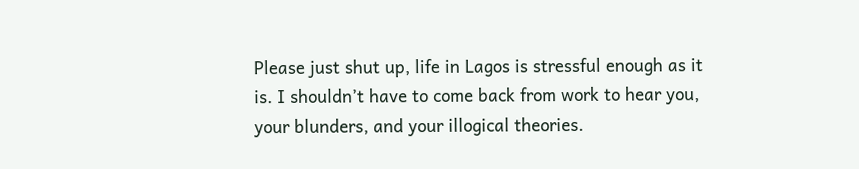Please just shut up, life in Lagos is stressful enough as it is. I shouldn’t have to come back from work to hear you, your blunders, and your illogical theories.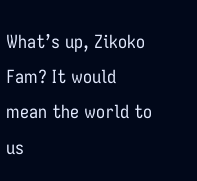What’s up, Zikoko Fam? It would mean the world to us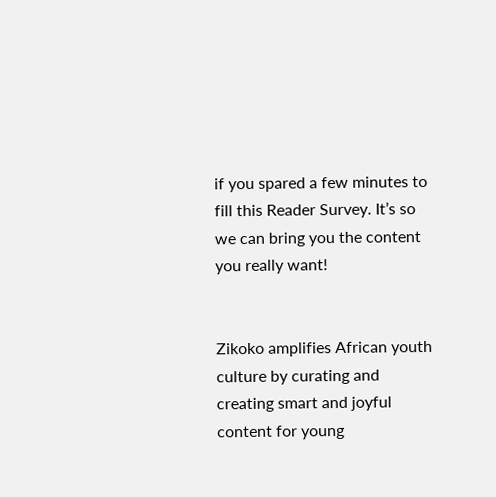if you spared a few minutes to fill this Reader Survey. It’s so we can bring you the content you really want!


Zikoko amplifies African youth culture by curating and creating smart and joyful content for young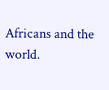Africans and the world.